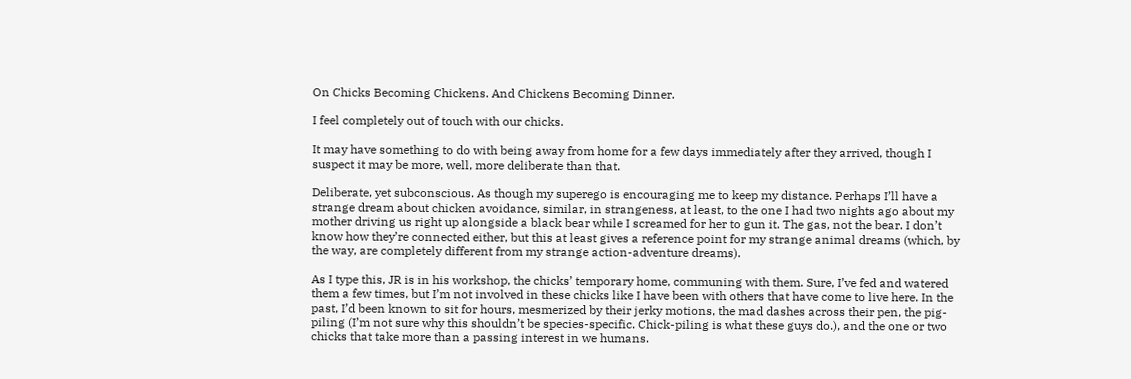On Chicks Becoming Chickens. And Chickens Becoming Dinner.

I feel completely out of touch with our chicks.

It may have something to do with being away from home for a few days immediately after they arrived, though I suspect it may be more, well, more deliberate than that.

Deliberate, yet subconscious. As though my superego is encouraging me to keep my distance. Perhaps I’ll have a strange dream about chicken avoidance, similar, in strangeness, at least, to the one I had two nights ago about my mother driving us right up alongside a black bear while I screamed for her to gun it. The gas, not the bear. I don’t know how they’re connected either, but this at least gives a reference point for my strange animal dreams (which, by the way, are completely different from my strange action-adventure dreams).

As I type this, JR is in his workshop, the chicks’ temporary home, communing with them. Sure, I’ve fed and watered them a few times, but I’m not involved in these chicks like I have been with others that have come to live here. In the past, I’d been known to sit for hours, mesmerized by their jerky motions, the mad dashes across their pen, the pig-piling (I’m not sure why this shouldn’t be species-specific. Chick-piling is what these guys do.), and the one or two chicks that take more than a passing interest in we humans.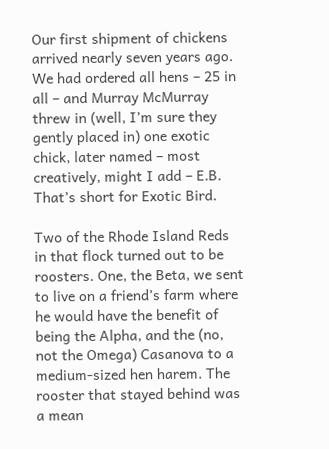Our first shipment of chickens arrived nearly seven years ago. We had ordered all hens – 25 in all – and Murray McMurray threw in (well, I’m sure they gently placed in) one exotic chick, later named – most creatively, might I add – E.B. That’s short for Exotic Bird.

Two of the Rhode Island Reds in that flock turned out to be roosters. One, the Beta, we sent to live on a friend’s farm where he would have the benefit of being the Alpha, and the (no, not the Omega) Casanova to a medium-sized hen harem. The rooster that stayed behind was a mean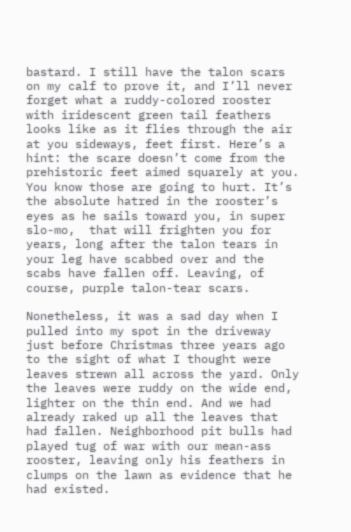bastard. I still have the talon scars on my calf to prove it, and I’ll never forget what a ruddy-colored rooster with iridescent green tail feathers looks like as it flies through the air at you sideways, feet first. Here’s a hint: the scare doesn’t come from the prehistoric feet aimed squarely at you. You know those are going to hurt. It’s the absolute hatred in the rooster’s eyes as he sails toward you, in super slo-mo,  that will frighten you for years, long after the talon tears in your leg have scabbed over and the scabs have fallen off. Leaving, of course, purple talon-tear scars.

Nonetheless, it was a sad day when I pulled into my spot in the driveway just before Christmas three years ago to the sight of what I thought were leaves strewn all across the yard. Only the leaves were ruddy on the wide end, lighter on the thin end. And we had already raked up all the leaves that had fallen. Neighborhood pit bulls had played tug of war with our mean-ass rooster, leaving only his feathers in clumps on the lawn as evidence that he had existed.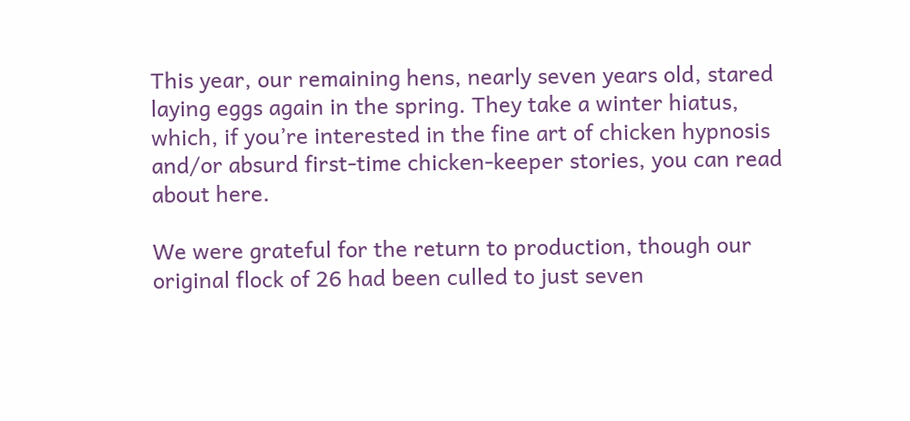This year, our remaining hens, nearly seven years old, stared laying eggs again in the spring. They take a winter hiatus, which, if you’re interested in the fine art of chicken hypnosis and/or absurd first-time chicken-keeper stories, you can read about here.

We were grateful for the return to production, though our original flock of 26 had been culled to just seven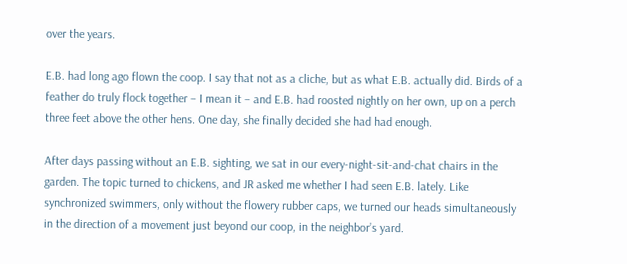over the years.

E.B. had long ago flown the coop. I say that not as a cliche, but as what E.B. actually did. Birds of a feather do truly flock together – I mean it – and E.B. had roosted nightly on her own, up on a perch three feet above the other hens. One day, she finally decided she had had enough.

After days passing without an E.B. sighting, we sat in our every-night-sit-and-chat chairs in the garden. The topic turned to chickens, and JR asked me whether I had seen E.B. lately. Like synchronized swimmers, only without the flowery rubber caps, we turned our heads simultaneously in the direction of a movement just beyond our coop, in the neighbor’s yard.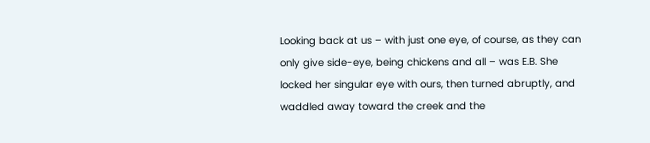Looking back at us – with just one eye, of course, as they can only give side-eye, being chickens and all – was E.B. She locked her singular eye with ours, then turned abruptly, and waddled away toward the creek and the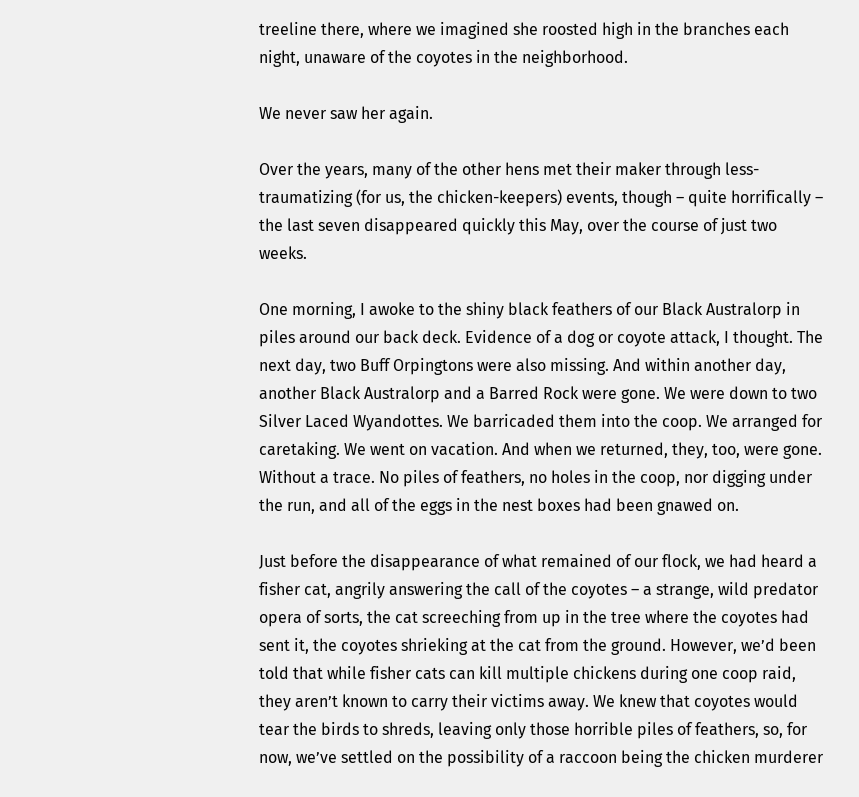treeline there, where we imagined she roosted high in the branches each night, unaware of the coyotes in the neighborhood.

We never saw her again.

Over the years, many of the other hens met their maker through less-traumatizing (for us, the chicken-keepers) events, though – quite horrifically – the last seven disappeared quickly this May, over the course of just two weeks.

One morning, I awoke to the shiny black feathers of our Black Australorp in piles around our back deck. Evidence of a dog or coyote attack, I thought. The next day, two Buff Orpingtons were also missing. And within another day, another Black Australorp and a Barred Rock were gone. We were down to two Silver Laced Wyandottes. We barricaded them into the coop. We arranged for caretaking. We went on vacation. And when we returned, they, too, were gone. Without a trace. No piles of feathers, no holes in the coop, nor digging under the run, and all of the eggs in the nest boxes had been gnawed on.

Just before the disappearance of what remained of our flock, we had heard a fisher cat, angrily answering the call of the coyotes – a strange, wild predator opera of sorts, the cat screeching from up in the tree where the coyotes had sent it, the coyotes shrieking at the cat from the ground. However, we’d been told that while fisher cats can kill multiple chickens during one coop raid, they aren’t known to carry their victims away. We knew that coyotes would tear the birds to shreds, leaving only those horrible piles of feathers, so, for now, we’ve settled on the possibility of a raccoon being the chicken murderer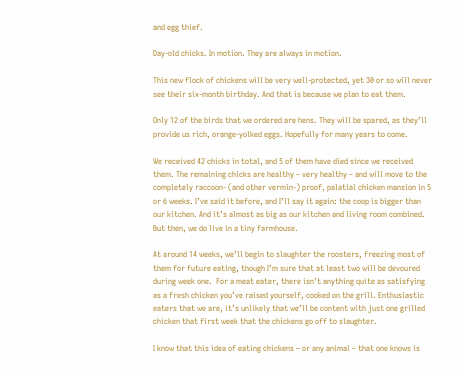and egg thief.

Day-old chicks. In motion. They are always in motion.

This new flock of chickens will be very well-protected, yet 30 or so will never see their six-month birthday. And that is because we plan to eat them.

Only 12 of the birds that we ordered are hens. They will be spared, as they’ll provide us rich, orange-yolked eggs. Hopefully for many years to come.

We received 42 chicks in total, and 5 of them have died since we received them. The remaining chicks are healthy – very healthy – and will move to the completely raccoon- (and other vermin-) proof, palatial chicken mansion in 5 or 6 weeks. I’ve said it before, and I’ll say it again: the coop is bigger than our kitchen. And it’s almost as big as our kitchen and living room combined. But then, we do live in a tiny farmhouse.

At around 14 weeks, we’ll begin to slaughter the roosters, freezing most of them for future eating, though I’m sure that at least two will be devoured during week one.  For a meat eater, there isn’t anything quite as satisfying as a fresh chicken you’ve raised yourself, cooked on the grill. Enthusiastic eaters that we are, it’s unlikely that we’ll be content with just one grilled chicken that first week that the chickens go off to slaughter.

I know that this idea of eating chickens – or any animal – that one knows is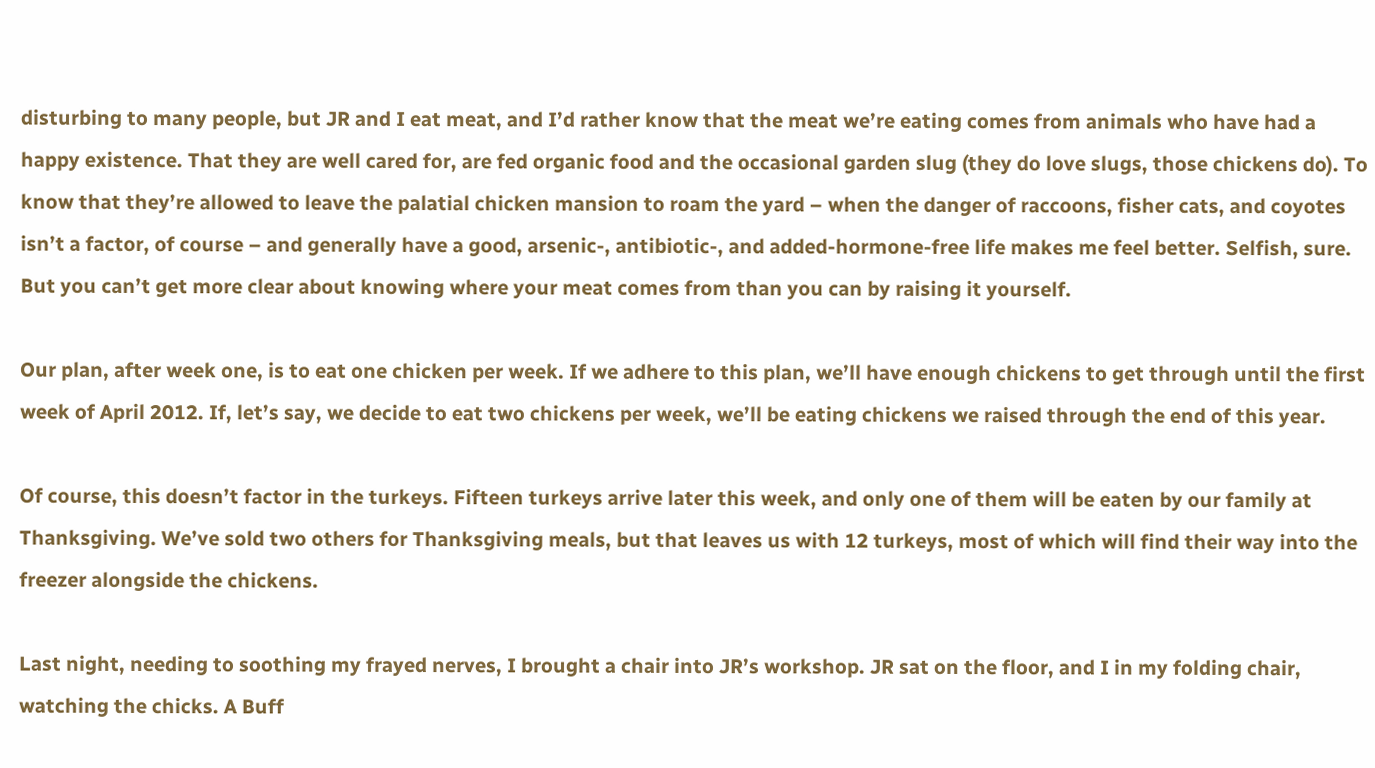disturbing to many people, but JR and I eat meat, and I’d rather know that the meat we’re eating comes from animals who have had a happy existence. That they are well cared for, are fed organic food and the occasional garden slug (they do love slugs, those chickens do). To know that they’re allowed to leave the palatial chicken mansion to roam the yard – when the danger of raccoons, fisher cats, and coyotes isn’t a factor, of course – and generally have a good, arsenic-, antibiotic-, and added-hormone-free life makes me feel better. Selfish, sure. But you can’t get more clear about knowing where your meat comes from than you can by raising it yourself.

Our plan, after week one, is to eat one chicken per week. If we adhere to this plan, we’ll have enough chickens to get through until the first week of April 2012. If, let’s say, we decide to eat two chickens per week, we’ll be eating chickens we raised through the end of this year.

Of course, this doesn’t factor in the turkeys. Fifteen turkeys arrive later this week, and only one of them will be eaten by our family at Thanksgiving. We’ve sold two others for Thanksgiving meals, but that leaves us with 12 turkeys, most of which will find their way into the freezer alongside the chickens.

Last night, needing to soothing my frayed nerves, I brought a chair into JR’s workshop. JR sat on the floor, and I in my folding chair, watching the chicks. A Buff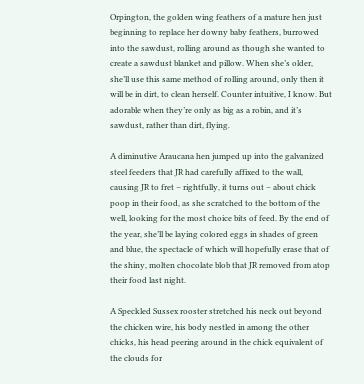Orpington, the golden wing feathers of a mature hen just beginning to replace her downy baby feathers, burrowed into the sawdust, rolling around as though she wanted to create a sawdust blanket and pillow. When she’s older, she’ll use this same method of rolling around, only then it will be in dirt, to clean herself. Counter intuitive, I know. But adorable when they’re only as big as a robin, and it’s sawdust, rather than dirt, flying.

A diminutive Araucana hen jumped up into the galvanized steel feeders that JR had carefully affixed to the wall, causing JR to fret – rightfully, it turns out – about chick poop in their food, as she scratched to the bottom of the well, looking for the most choice bits of feed. By the end of the year, she’ll be laying colored eggs in shades of green and blue, the spectacle of which will hopefully erase that of the shiny, molten chocolate blob that JR removed from atop their food last night.

A Speckled Sussex rooster stretched his neck out beyond the chicken wire, his body nestled in among the other chicks, his head peering around in the chick equivalent of the clouds for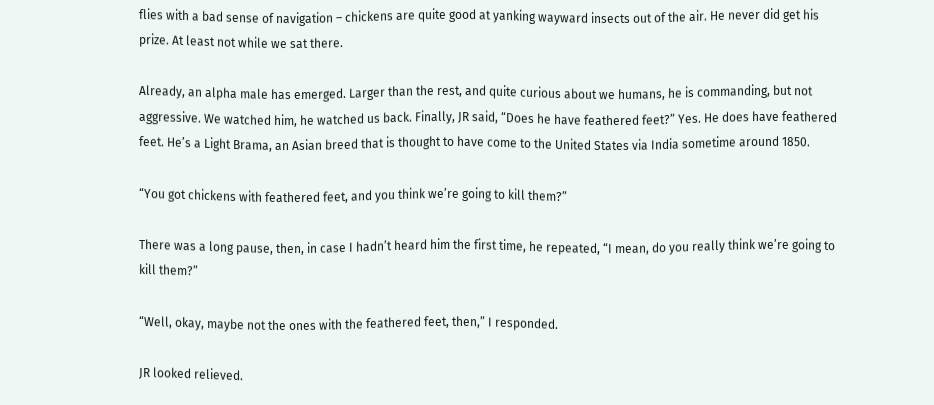flies with a bad sense of navigation – chickens are quite good at yanking wayward insects out of the air. He never did get his prize. At least not while we sat there.

Already, an alpha male has emerged. Larger than the rest, and quite curious about we humans, he is commanding, but not aggressive. We watched him, he watched us back. Finally, JR said, “Does he have feathered feet?” Yes. He does have feathered feet. He’s a Light Brama, an Asian breed that is thought to have come to the United States via India sometime around 1850.

“You got chickens with feathered feet, and you think we’re going to kill them?”

There was a long pause, then, in case I hadn’t heard him the first time, he repeated, “I mean, do you really think we’re going to kill them?”

“Well, okay, maybe not the ones with the feathered feet, then,” I responded.

JR looked relieved.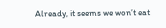Already, it seems we won’t eat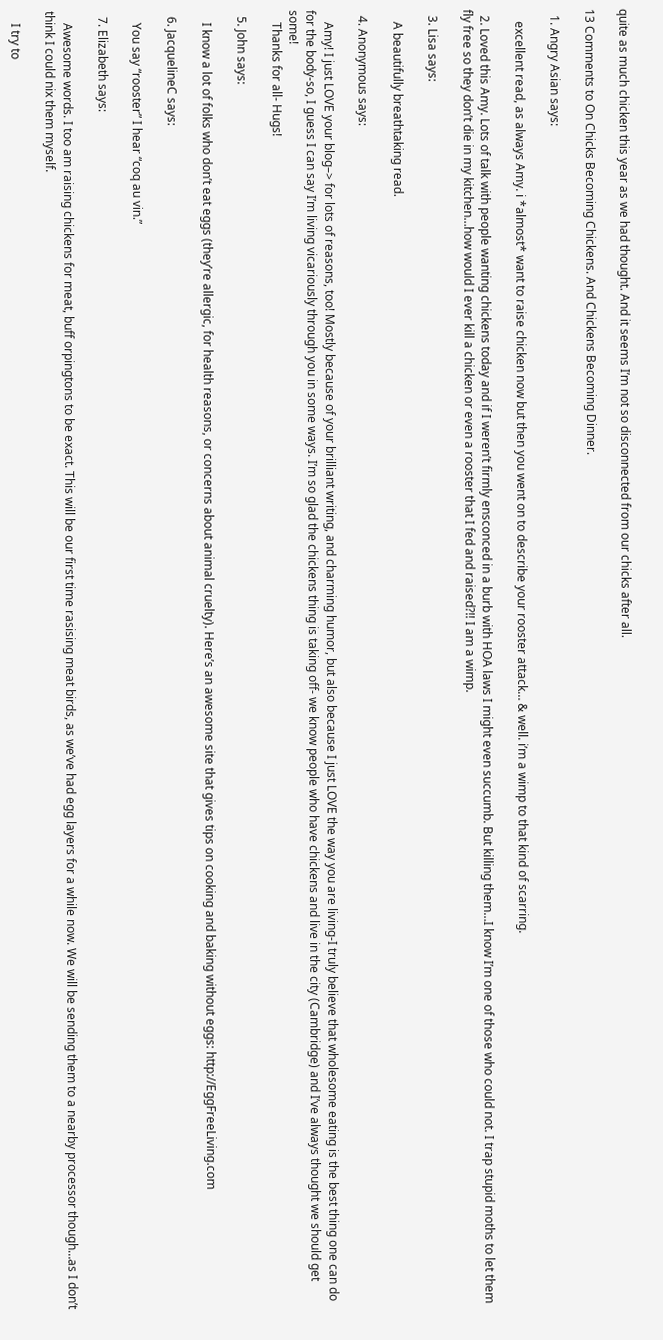quite as much chicken this year as we had thought. And it seems I’m not so disconnected from our chicks after all.

13 Comments to On Chicks Becoming Chickens. And Chickens Becoming Dinner.

  1. Angry Asian says:

    excellent read, as always Amy. i *almost* want to raise chicken now but then you went on to describe your rooster attack… & well. i’m a wimp to that kind of scarring.

  2. Loved this Amy. Lots of talk with people wanting chickens today and if I weren’t firmly ensconced in a burb with HOA laws I might even succumb. But killing them…I know I’m one of those who could not. I trap stupid moths to let them fly free so they don’t die in my kitchen…how would I ever kill a chicken or even a rooster that I fed and raised?!! I am a wimp.

  3. Lisa says:

    A beautifully breathtaking read.

  4. Anonymous says:

    Amy! I just LOVE your blog–> for lots of reasons, too! Mostly because of your brilliant writing, and charming humor, but also because I just LOVE the way you are living-I truly believe that wholesome eating is the best thing one can do for the body-so, I guess I can say I’m living vicariously through you in some ways. I’m so glad the chickens thing is taking off- we know people who have chickens and live in the city (Cambridge) and I’ve always thought we should get some!
    Thanks for all- Hugs!

  5. John says:

    I know a lot of folks who don’t eat eggs (they’re allergic, for health reasons, or concerns about animal cruelty). Here’s an awesome site that gives tips on cooking and baking without eggs: http://EggFreeLiving.com

  6. JacquelineC says:

    You say “rooster” I hear “coq au vin.”

  7. Elizabeth says:

    Awesome words. I too am raising chickens for meat, buff orpingtons to be exact. This will be our first time rasising meat birds, as we’ve had egg layers for a while now. We will be sending them to a nearby processor though…as I don’t think I could nix them myself.

    I try to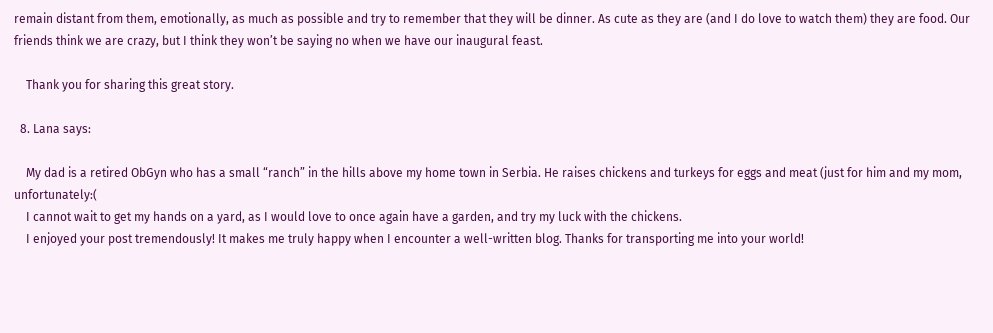remain distant from them, emotionally, as much as possible and try to remember that they will be dinner. As cute as they are (and I do love to watch them) they are food. Our friends think we are crazy, but I think they won’t be saying no when we have our inaugural feast.

    Thank you for sharing this great story.

  8. Lana says:

    My dad is a retired ObGyn who has a small “ranch” in the hills above my home town in Serbia. He raises chickens and turkeys for eggs and meat (just for him and my mom, unfortunately:(
    I cannot wait to get my hands on a yard, as I would love to once again have a garden, and try my luck with the chickens.
    I enjoyed your post tremendously! It makes me truly happy when I encounter a well-written blog. Thanks for transporting me into your world!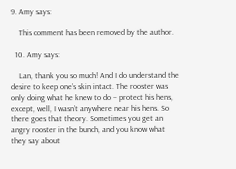9. Amy says:

    This comment has been removed by the author.

  10. Amy says:

    Lan, thank you so much! And I do understand the desire to keep one’s skin intact. The rooster was only doing what he knew to do – protect his hens, except, well, I wasn’t anywhere near his hens. So there goes that theory. Sometimes you get an angry rooster in the bunch, and you know what they say about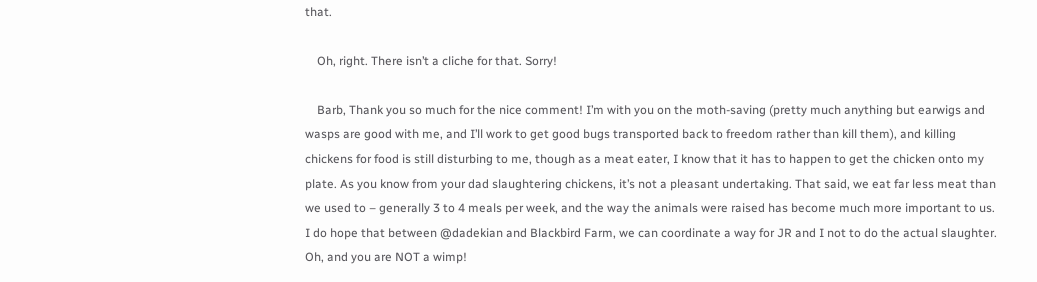that.

    Oh, right. There isn’t a cliche for that. Sorry!

    Barb, Thank you so much for the nice comment! I’m with you on the moth-saving (pretty much anything but earwigs and wasps are good with me, and I’ll work to get good bugs transported back to freedom rather than kill them), and killing chickens for food is still disturbing to me, though as a meat eater, I know that it has to happen to get the chicken onto my plate. As you know from your dad slaughtering chickens, it’s not a pleasant undertaking. That said, we eat far less meat than we used to – generally 3 to 4 meals per week, and the way the animals were raised has become much more important to us. I do hope that between @dadekian and Blackbird Farm, we can coordinate a way for JR and I not to do the actual slaughter. Oh, and you are NOT a wimp!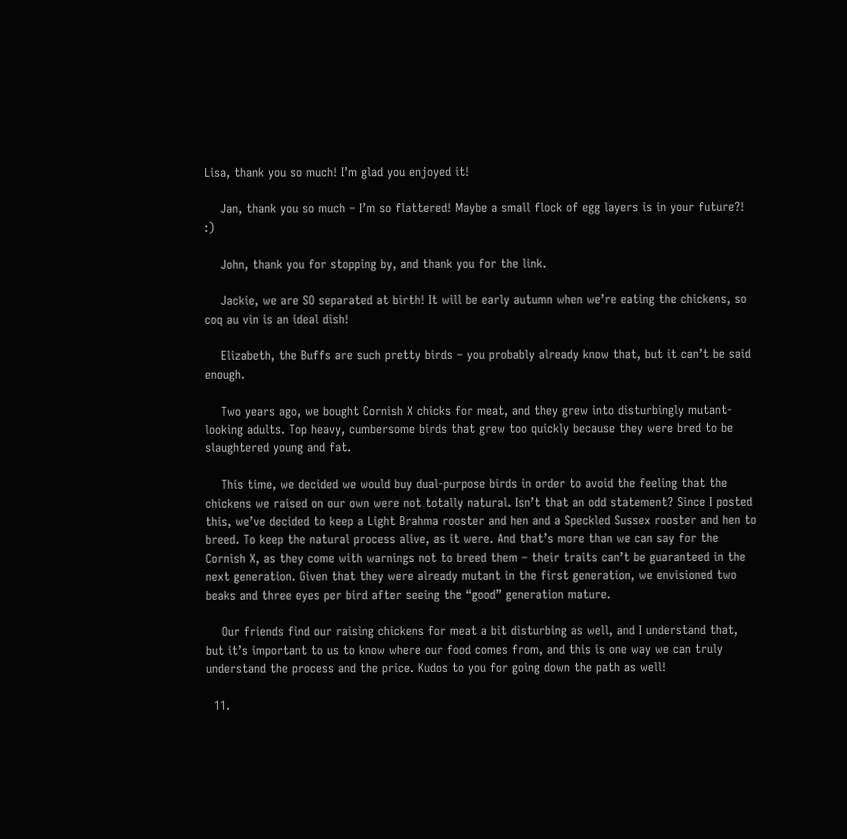Lisa, thank you so much! I’m glad you enjoyed it!

    Jan, thank you so much – I’m so flattered! Maybe a small flock of egg layers is in your future?! :)

    John, thank you for stopping by, and thank you for the link.

    Jackie, we are SO separated at birth! It will be early autumn when we’re eating the chickens, so coq au vin is an ideal dish!

    Elizabeth, the Buffs are such pretty birds – you probably already know that, but it can’t be said enough.

    Two years ago, we bought Cornish X chicks for meat, and they grew into disturbingly mutant-looking adults. Top heavy, cumbersome birds that grew too quickly because they were bred to be slaughtered young and fat.

    This time, we decided we would buy dual-purpose birds in order to avoid the feeling that the chickens we raised on our own were not totally natural. Isn’t that an odd statement? Since I posted this, we’ve decided to keep a Light Brahma rooster and hen and a Speckled Sussex rooster and hen to breed. To keep the natural process alive, as it were. And that’s more than we can say for the Cornish X, as they come with warnings not to breed them – their traits can’t be guaranteed in the next generation. Given that they were already mutant in the first generation, we envisioned two beaks and three eyes per bird after seeing the “good” generation mature.

    Our friends find our raising chickens for meat a bit disturbing as well, and I understand that, but it’s important to us to know where our food comes from, and this is one way we can truly understand the process and the price. Kudos to you for going down the path as well!

  11.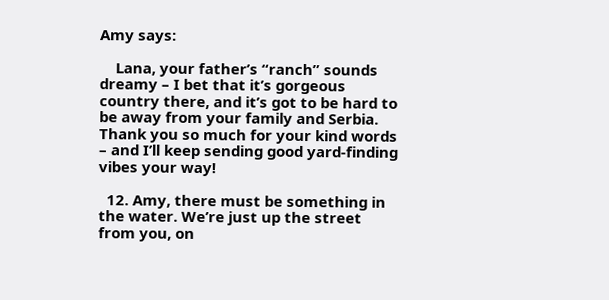Amy says:

    Lana, your father’s “ranch” sounds dreamy – I bet that it’s gorgeous country there, and it’s got to be hard to be away from your family and Serbia. Thank you so much for your kind words – and I’ll keep sending good yard-finding vibes your way!

  12. Amy, there must be something in the water. We’re just up the street from you, on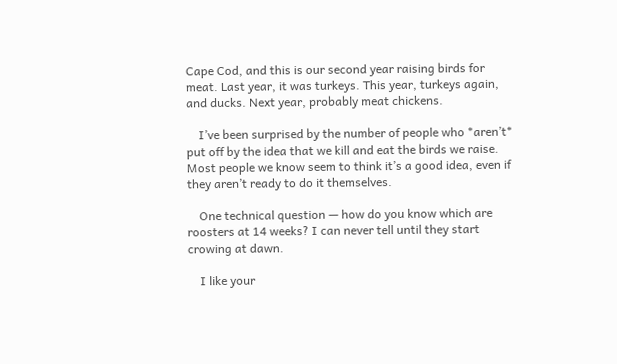Cape Cod, and this is our second year raising birds for meat. Last year, it was turkeys. This year, turkeys again, and ducks. Next year, probably meat chickens.

    I’ve been surprised by the number of people who *aren’t* put off by the idea that we kill and eat the birds we raise. Most people we know seem to think it’s a good idea, even if they aren’t ready to do it themselves.

    One technical question — how do you know which are roosters at 14 weeks? I can never tell until they start crowing at dawn.

    I like your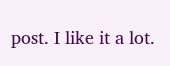post. I like it a lot.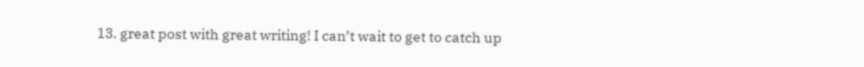13. great post with great writing! I can’t wait to get to catch up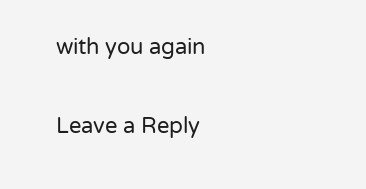with you again

Leave a Reply